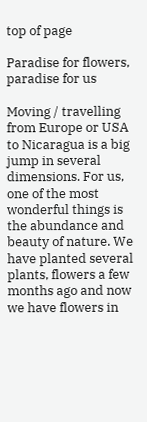top of page

Paradise for flowers, paradise for us

Moving / travelling from Europe or USA to Nicaragua is a big jump in several dimensions. For us, one of the most wonderful things is the abundance and beauty of nature. We have planted several plants, flowers a few months ago and now we have flowers in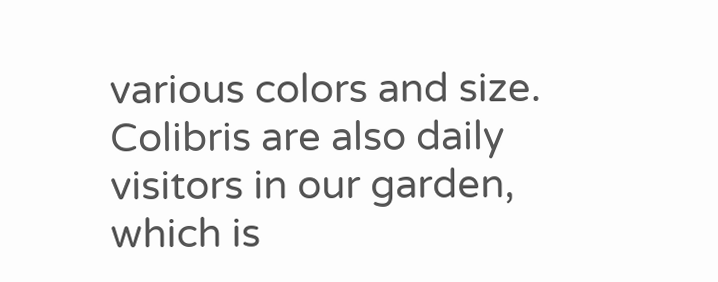various colors and size. Colibris are also daily visitors in our garden, which is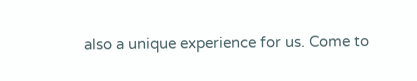also a unique experience for us. Come to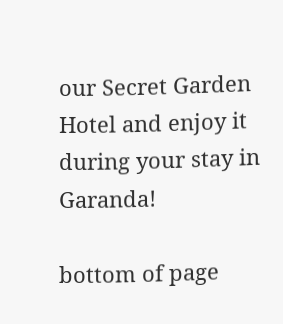our Secret Garden Hotel and enjoy it during your stay in Garanda!

bottom of page